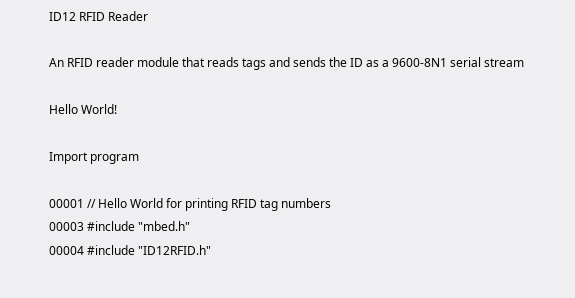ID12 RFID Reader

An RFID reader module that reads tags and sends the ID as a 9600-8N1 serial stream

Hello World!

Import program

00001 // Hello World for printing RFID tag numbers
00003 #include "mbed.h"
00004 #include "ID12RFID.h"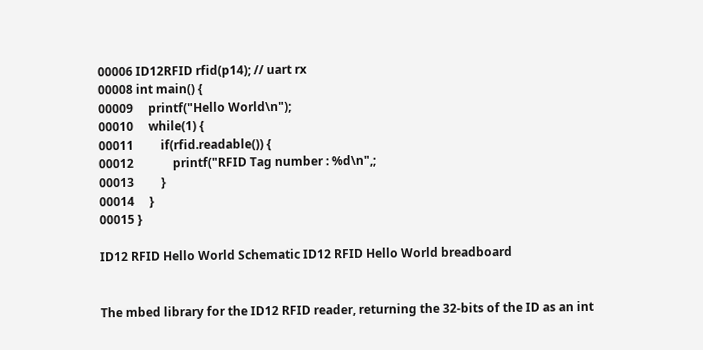00006 ID12RFID rfid(p14); // uart rx
00008 int main() {
00009     printf("Hello World\n");
00010     while(1) {
00011         if(rfid.readable()) {
00012             printf("RFID Tag number : %d\n",;
00013         }
00014     }
00015 }

ID12 RFID Hello World Schematic ID12 RFID Hello World breadboard


The mbed library for the ID12 RFID reader, returning the 32-bits of the ID as an int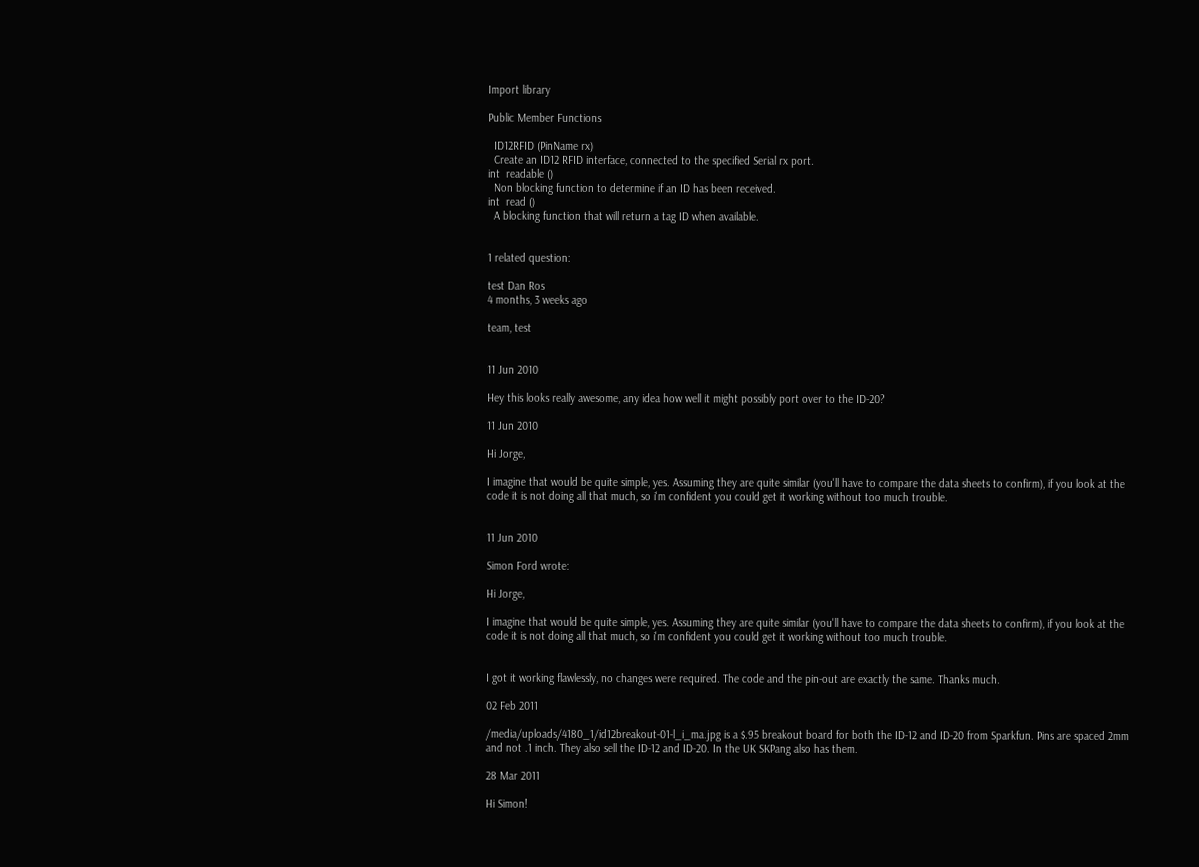Import library

Public Member Functions

  ID12RFID (PinName rx)
  Create an ID12 RFID interface, connected to the specified Serial rx port.
int  readable ()
  Non blocking function to determine if an ID has been received.
int  read ()
  A blocking function that will return a tag ID when available.


1 related question:

test Dan Ros
4 months, 3 weeks ago

team, test


11 Jun 2010

Hey this looks really awesome, any idea how well it might possibly port over to the ID-20?

11 Jun 2010

Hi Jorge,

I imagine that would be quite simple, yes. Assuming they are quite similar (you'll have to compare the data sheets to confirm), if you look at the code it is not doing all that much, so i'm confident you could get it working without too much trouble.


11 Jun 2010

Simon Ford wrote:

Hi Jorge,

I imagine that would be quite simple, yes. Assuming they are quite similar (you'll have to compare the data sheets to confirm), if you look at the code it is not doing all that much, so i'm confident you could get it working without too much trouble.


I got it working flawlessly, no changes were required. The code and the pin-out are exactly the same. Thanks much.

02 Feb 2011

/media/uploads/4180_1/id12breakout-01-l_i_ma.jpg is a $.95 breakout board for both the ID-12 and ID-20 from Sparkfun. Pins are spaced 2mm and not .1 inch. They also sell the ID-12 and ID-20. In the UK SKPang also has them.

28 Mar 2011

Hi Simon!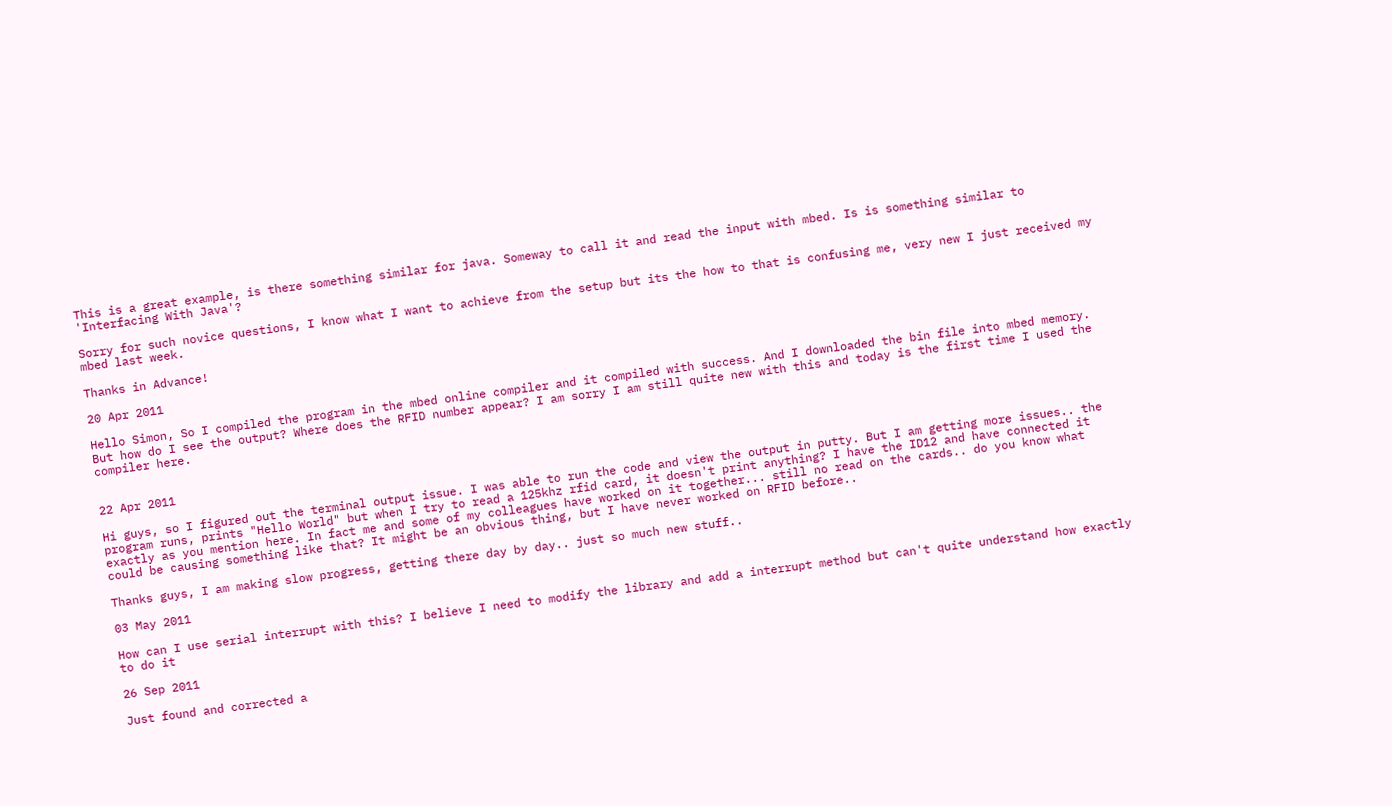This is a great example, is there something similar for java. Someway to call it and read the input with mbed. Is is something similar to 'Interfacing With Java'?

Sorry for such novice questions, I know what I want to achieve from the setup but its the how to that is confusing me, very new I just received my mbed last week.

Thanks in Advance!

20 Apr 2011

Hello Simon, So I compiled the program in the mbed online compiler and it compiled with success. And I downloaded the bin file into mbed memory. But how do I see the output? Where does the RFID number appear? I am sorry I am still quite new with this and today is the first time I used the compiler here.


22 Apr 2011

Hi guys, so I figured out the terminal output issue. I was able to run the code and view the output in putty. But I am getting more issues.. the program runs, prints "Hello World" but when I try to read a 125khz rfid card, it doesn't print anything? I have the ID12 and have connected it exactly as you mention here. In fact me and some of my colleagues have worked on it together... still no read on the cards.. do you know what could be causing something like that? It might be an obvious thing, but I have never worked on RFID before..

Thanks guys, I am making slow progress, getting there day by day.. just so much new stuff..

03 May 2011

How can I use serial interrupt with this? I believe I need to modify the library and add a interrupt method but can't quite understand how exactly to do it

26 Sep 2011

Just found and corrected a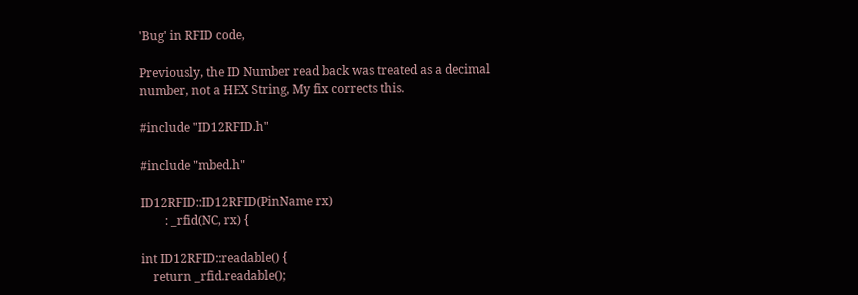'Bug' in RFID code,

Previously, the ID Number read back was treated as a decimal number, not a HEX String, My fix corrects this.

#include "ID12RFID.h"

#include "mbed.h"

ID12RFID::ID12RFID(PinName rx)
        : _rfid(NC, rx) {

int ID12RFID::readable() {
    return _rfid.readable();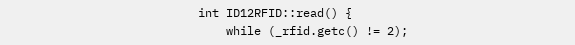int ID12RFID::read() {
    while (_rfid.getc() != 2);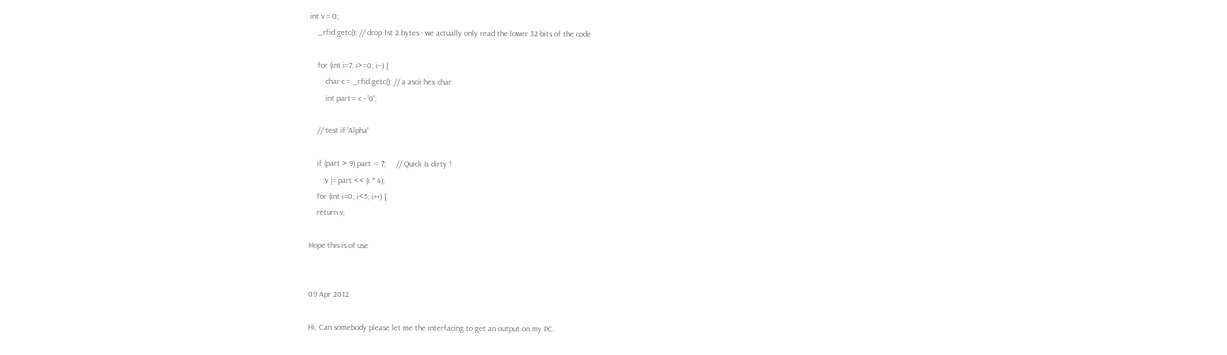int v = 0;
    _rfid.getc(); // drop 1st 2 bytes - we actually only read the lower 32-bits of the code

    for (int i=7; i>=0; i--) {
        char c = _rfid.getc(); // a ascii hex char
        int part = c - '0';

    // test if 'Alpha'

    if (part > 9) part -= 7;     // Quick & dirty !
        v |= part << (i * 4);
    for (int i=0; i<5; i++) {
    return v;

Hope this is of use


09 Apr 2012

Hi, Can somebody please let me the interfacing to get an output on my PC.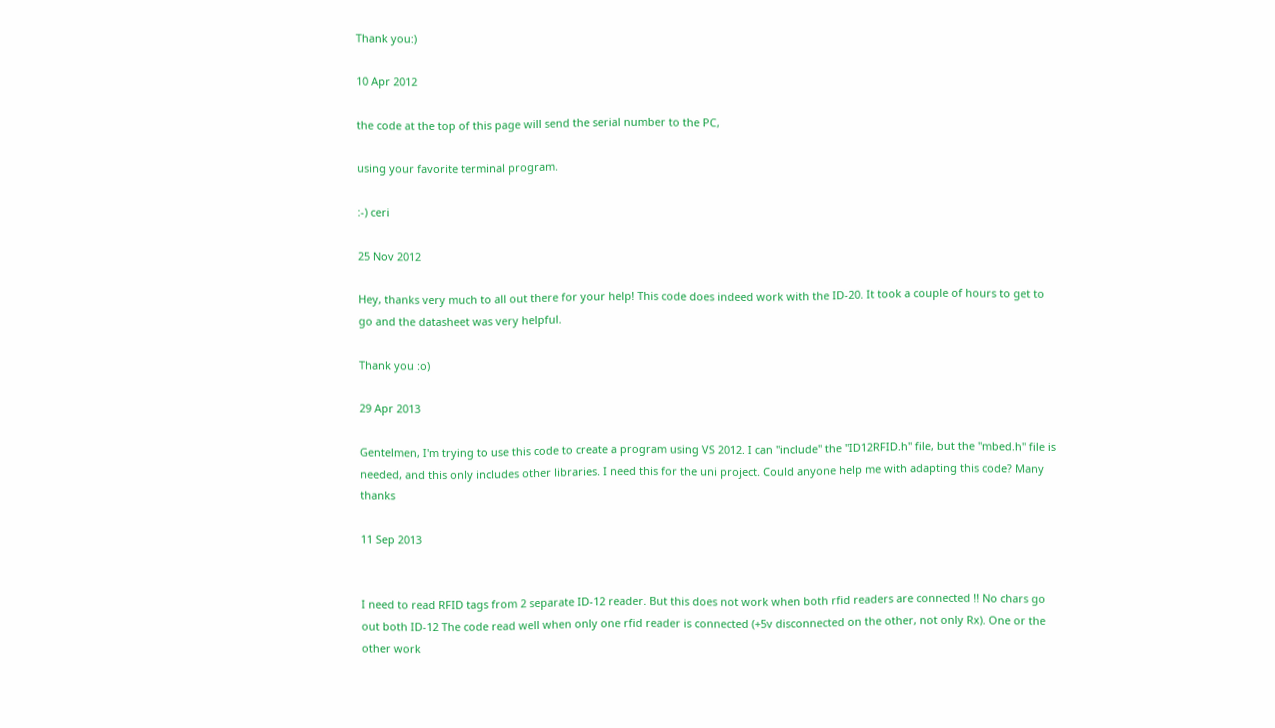Thank you:)

10 Apr 2012

the code at the top of this page will send the serial number to the PC,

using your favorite terminal program.

:-) ceri

25 Nov 2012

Hey, thanks very much to all out there for your help! This code does indeed work with the ID-20. It took a couple of hours to get to go and the datasheet was very helpful.

Thank you :o)

29 Apr 2013

Gentelmen, I'm trying to use this code to create a program using VS 2012. I can "include" the "ID12RFID.h" file, but the "mbed.h" file is needed, and this only includes other libraries. I need this for the uni project. Could anyone help me with adapting this code? Many thanks

11 Sep 2013


I need to read RFID tags from 2 separate ID-12 reader. But this does not work when both rfid readers are connected !! No chars go out both ID-12 The code read well when only one rfid reader is connected (+5v disconnected on the other, not only Rx). One or the other work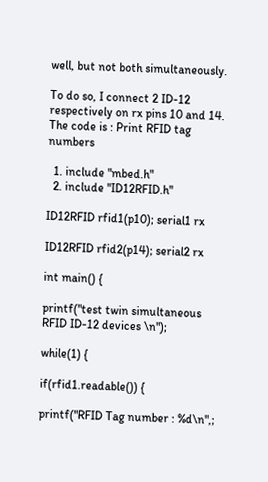well, but not both simultaneously.

To do so, I connect 2 ID-12 respectively on rx pins 10 and 14. The code is : Print RFID tag numbers

  1. include "mbed.h"
  2. include "ID12RFID.h"

ID12RFID rfid1(p10); serial1 rx

ID12RFID rfid2(p14); serial2 rx

int main() {

printf("test twin simultaneous RFID ID-12 devices \n");

while(1) {

if(rfid1.readable()) {

printf("RFID Tag number : %d\n",;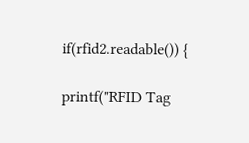if(rfid2.readable()) {

printf("RFID Tag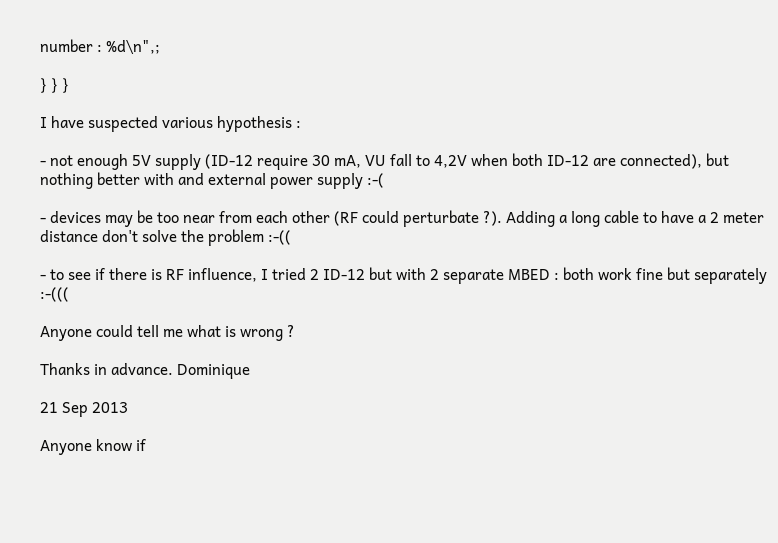number : %d\n",;

} } }

I have suspected various hypothesis :

- not enough 5V supply (ID-12 require 30 mA, VU fall to 4,2V when both ID-12 are connected), but nothing better with and external power supply :-(

- devices may be too near from each other (RF could perturbate ?). Adding a long cable to have a 2 meter distance don't solve the problem :-((

- to see if there is RF influence, I tried 2 ID-12 but with 2 separate MBED : both work fine but separately :-(((

Anyone could tell me what is wrong ?

Thanks in advance. Dominique

21 Sep 2013

Anyone know if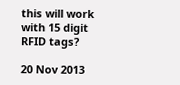this will work with 15 digit RFID tags?

20 Nov 2013